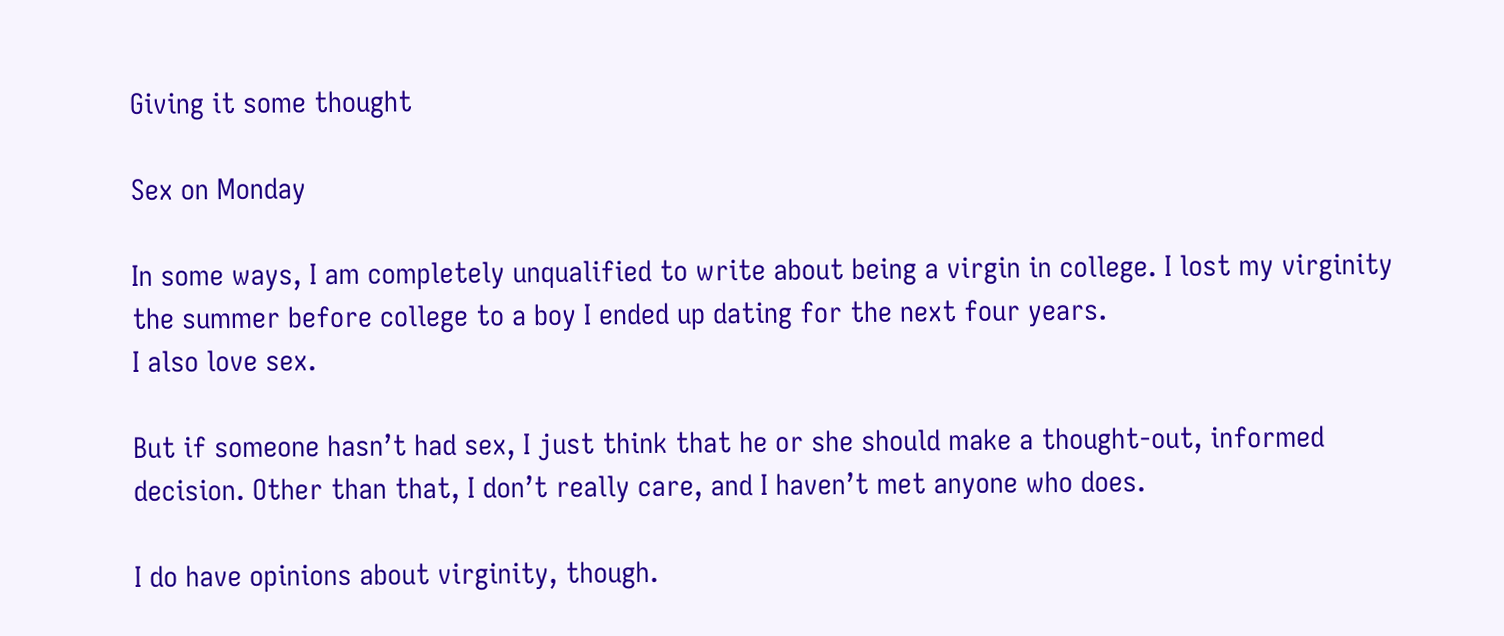Giving it some thought

Sex on Monday

In some ways, I am completely unqualified to write about being a virgin in college. I lost my virginity the summer before college to a boy I ended up dating for the next four years.
I also love sex.

But if someone hasn’t had sex, I just think that he or she should make a thought-out, informed decision. Other than that, I don’t really care, and I haven’t met anyone who does.

I do have opinions about virginity, though.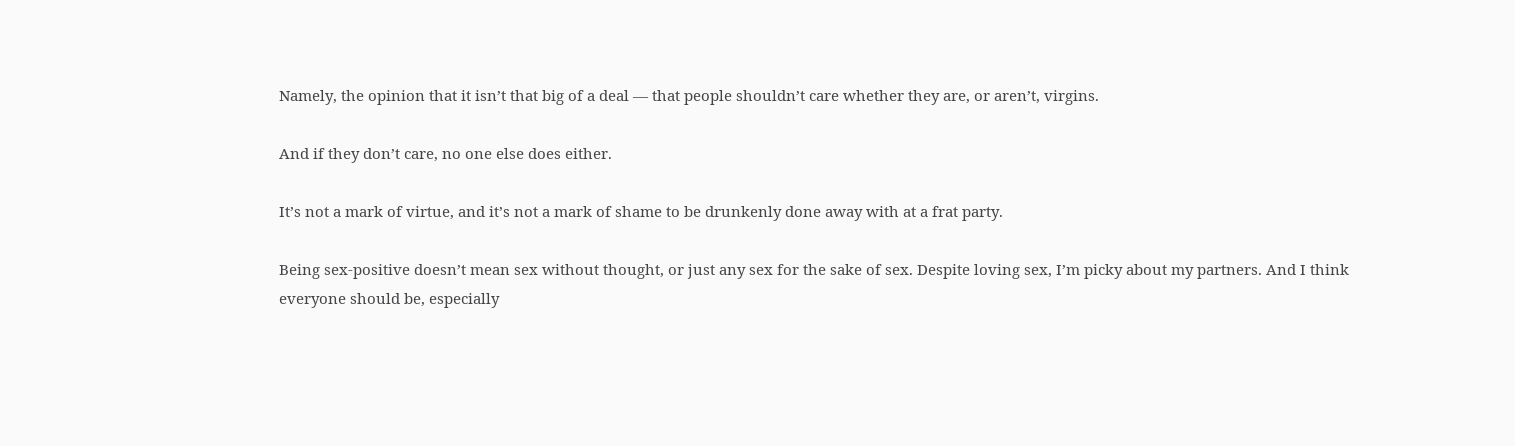Namely, the opinion that it isn’t that big of a deal — that people shouldn’t care whether they are, or aren’t, virgins.

And if they don’t care, no one else does either.

It’s not a mark of virtue, and it’s not a mark of shame to be drunkenly done away with at a frat party.

Being sex-positive doesn’t mean sex without thought, or just any sex for the sake of sex. Despite loving sex, I’m picky about my partners. And I think everyone should be, especially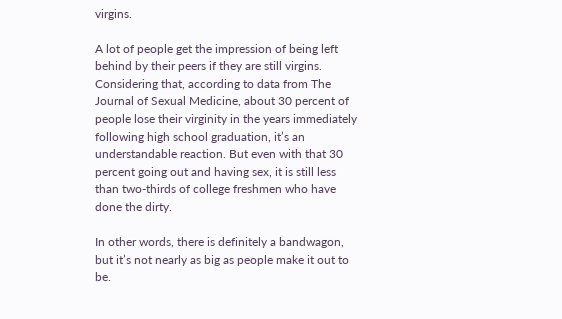virgins.

A lot of people get the impression of being left behind by their peers if they are still virgins. Considering that, according to data from The Journal of Sexual Medicine, about 30 percent of people lose their virginity in the years immediately following high school graduation, it’s an understandable reaction. But even with that 30 percent going out and having sex, it is still less than two-thirds of college freshmen who have done the dirty.

In other words, there is definitely a bandwagon, but it’s not nearly as big as people make it out to be.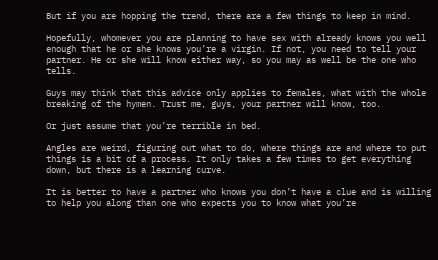But if you are hopping the trend, there are a few things to keep in mind.

Hopefully, whomever you are planning to have sex with already knows you well enough that he or she knows you’re a virgin. If not, you need to tell your partner. He or she will know either way, so you may as well be the one who tells.

Guys may think that this advice only applies to females, what with the whole breaking of the hymen. Trust me, guys, your partner will know, too.

Or just assume that you’re terrible in bed.

Angles are weird, figuring out what to do, where things are and where to put things is a bit of a process. It only takes a few times to get everything down, but there is a learning curve.

It is better to have a partner who knows you don’t have a clue and is willing to help you along than one who expects you to know what you’re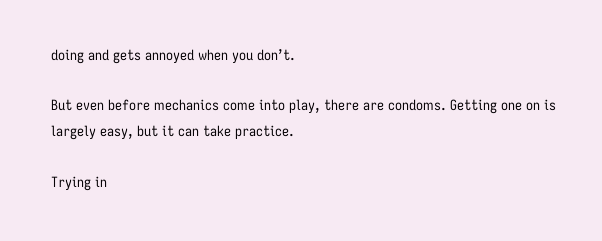doing and gets annoyed when you don’t.

But even before mechanics come into play, there are condoms. Getting one on is largely easy, but it can take practice.

Trying in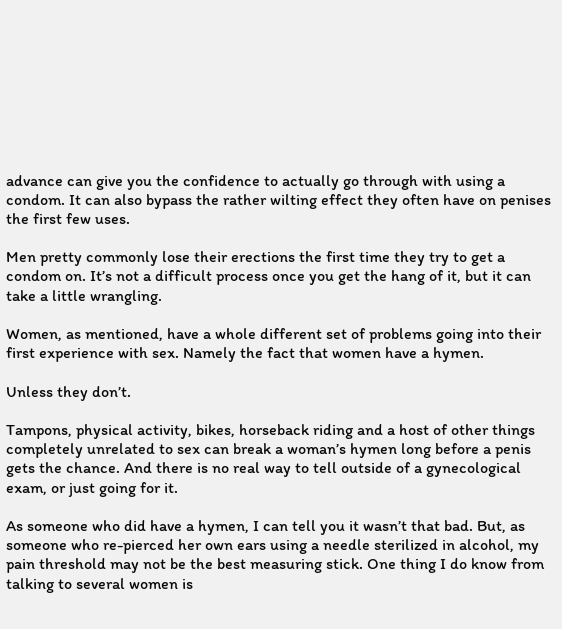advance can give you the confidence to actually go through with using a condom. It can also bypass the rather wilting effect they often have on penises the first few uses.

Men pretty commonly lose their erections the first time they try to get a condom on. It’s not a difficult process once you get the hang of it, but it can take a little wrangling.

Women, as mentioned, have a whole different set of problems going into their first experience with sex. Namely the fact that women have a hymen.

Unless they don’t.

Tampons, physical activity, bikes, horseback riding and a host of other things completely unrelated to sex can break a woman’s hymen long before a penis gets the chance. And there is no real way to tell outside of a gynecological exam, or just going for it.

As someone who did have a hymen, I can tell you it wasn’t that bad. But, as someone who re-pierced her own ears using a needle sterilized in alcohol, my pain threshold may not be the best measuring stick. One thing I do know from talking to several women is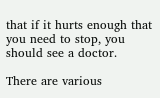that if it hurts enough that you need to stop, you should see a doctor.

There are various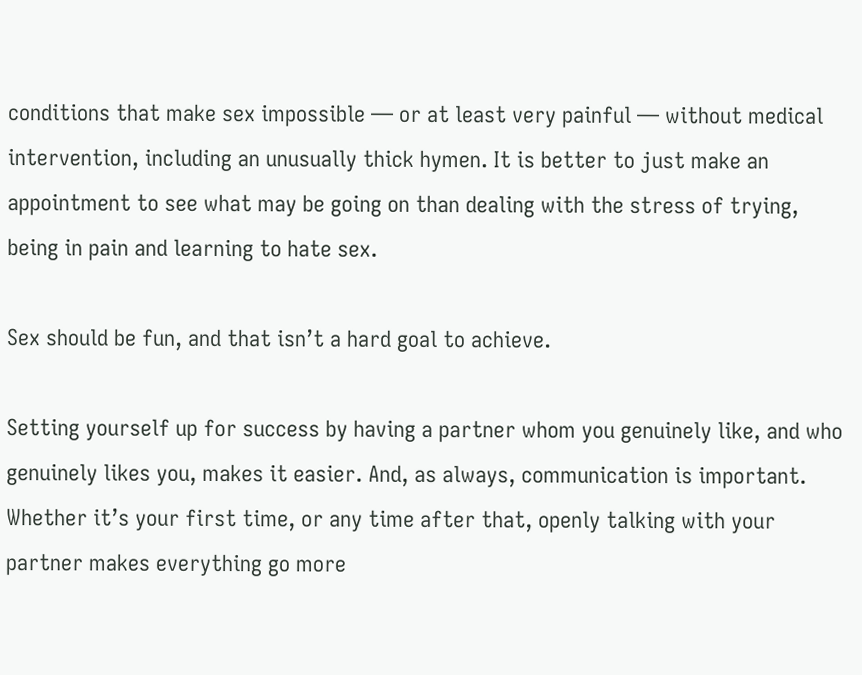conditions that make sex impossible — or at least very painful — without medical intervention, including an unusually thick hymen. It is better to just make an appointment to see what may be going on than dealing with the stress of trying, being in pain and learning to hate sex.

Sex should be fun, and that isn’t a hard goal to achieve.

Setting yourself up for success by having a partner whom you genuinely like, and who genuinely likes you, makes it easier. And, as always, communication is important. Whether it’s your first time, or any time after that, openly talking with your partner makes everything go more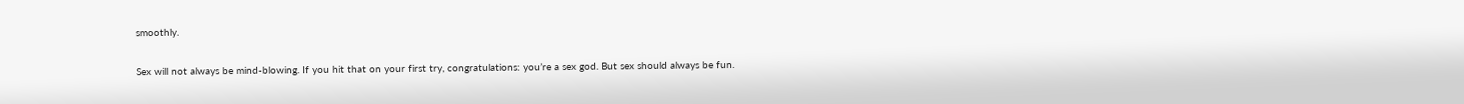smoothly.

Sex will not always be mind-blowing. If you hit that on your first try, congratulations: you’re a sex god. But sex should always be fun.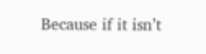Because if it isn’t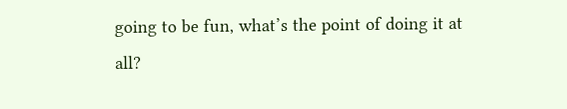going to be fun, what’s the point of doing it at all?